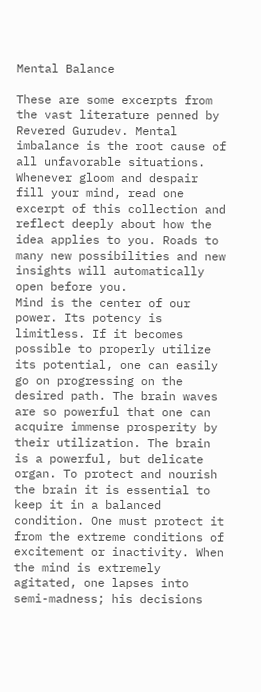Mental Balance

These are some excerpts from the vast literature penned by Revered Gurudev. Mental imbalance is the root cause of all unfavorable situations. Whenever gloom and despair fill your mind, read one excerpt of this collection and reflect deeply about how the idea applies to you. Roads to many new possibilities and new insights will automatically open before you.
Mind is the center of our power. Its potency is limitless. If it becomes possible to properly utilize its potential, one can easily go on progressing on the desired path. The brain waves are so powerful that one can acquire immense prosperity by their utilization. The brain is a powerful, but delicate organ. To protect and nourish the brain it is essential to keep it in a balanced condition. One must protect it from the extreme conditions of excitement or inactivity. When the mind is extremely agitated, one lapses into semi-madness; his decisions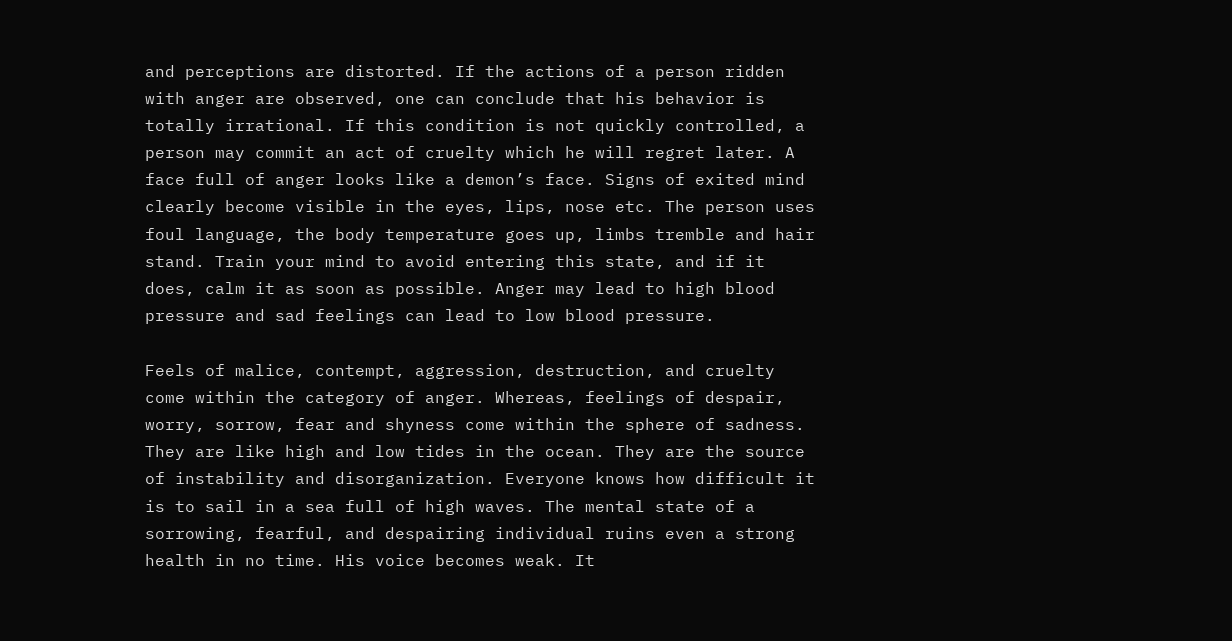and perceptions are distorted. If the actions of a person ridden with anger are observed, one can conclude that his behavior is totally irrational. If this condition is not quickly controlled, a person may commit an act of cruelty which he will regret later. A face full of anger looks like a demon’s face. Signs of exited mind clearly become visible in the eyes, lips, nose etc. The person uses foul language, the body temperature goes up, limbs tremble and hair stand. Train your mind to avoid entering this state, and if it does, calm it as soon as possible. Anger may lead to high blood pressure and sad feelings can lead to low blood pressure.

Feels of malice, contempt, aggression, destruction, and cruelty come within the category of anger. Whereas, feelings of despair, worry, sorrow, fear and shyness come within the sphere of sadness. They are like high and low tides in the ocean. They are the source of instability and disorganization. Everyone knows how difficult it is to sail in a sea full of high waves. The mental state of a sorrowing, fearful, and despairing individual ruins even a strong health in no time. His voice becomes weak. It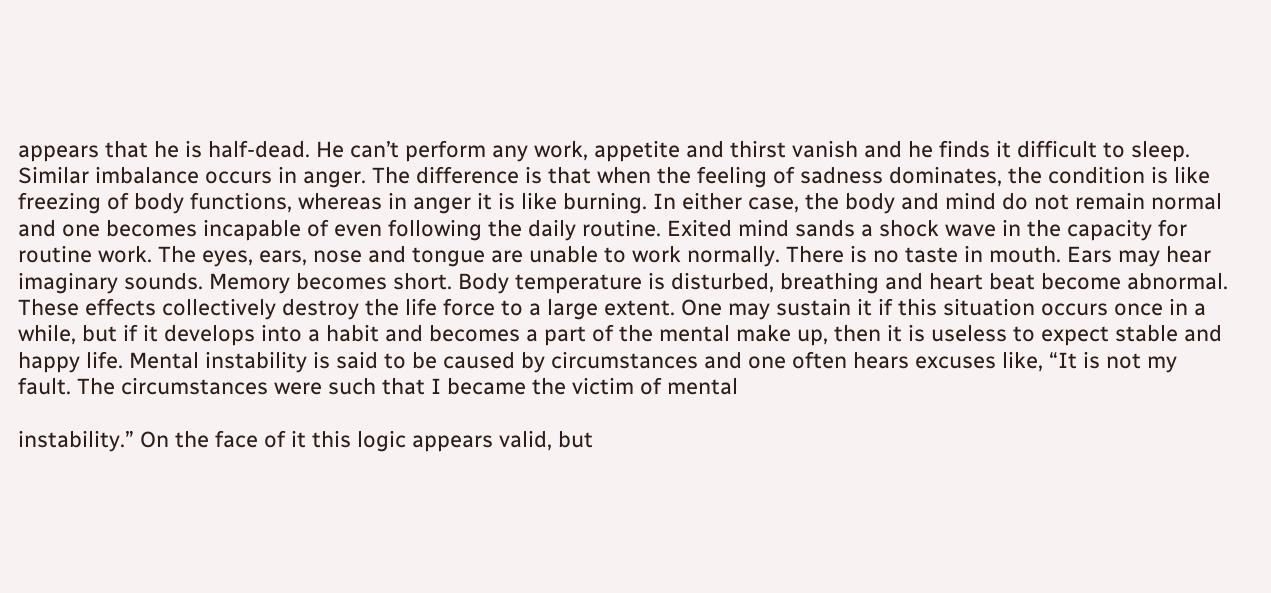appears that he is half-dead. He can’t perform any work, appetite and thirst vanish and he finds it difficult to sleep. Similar imbalance occurs in anger. The difference is that when the feeling of sadness dominates, the condition is like freezing of body functions, whereas in anger it is like burning. In either case, the body and mind do not remain normal and one becomes incapable of even following the daily routine. Exited mind sands a shock wave in the capacity for routine work. The eyes, ears, nose and tongue are unable to work normally. There is no taste in mouth. Ears may hear imaginary sounds. Memory becomes short. Body temperature is disturbed, breathing and heart beat become abnormal. These effects collectively destroy the life force to a large extent. One may sustain it if this situation occurs once in a while, but if it develops into a habit and becomes a part of the mental make up, then it is useless to expect stable and happy life. Mental instability is said to be caused by circumstances and one often hears excuses like, “It is not my fault. The circumstances were such that I became the victim of mental

instability.” On the face of it this logic appears valid, but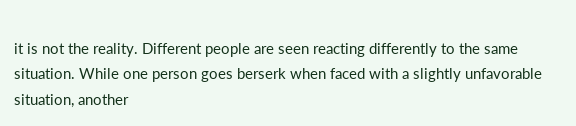it is not the reality. Different people are seen reacting differently to the same situation. While one person goes berserk when faced with a slightly unfavorable situation, another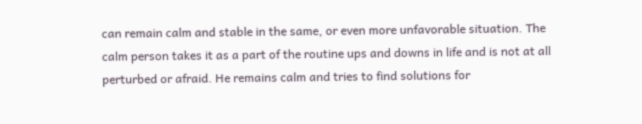can remain calm and stable in the same, or even more unfavorable situation. The calm person takes it as a part of the routine ups and downs in life and is not at all perturbed or afraid. He remains calm and tries to find solutions for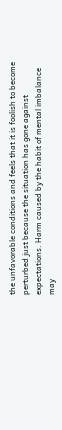the unfavorable conditions and feels that it is foolish to become perturbed just because the situation has gone against expectations. Harm caused by the habit of mental imbalance may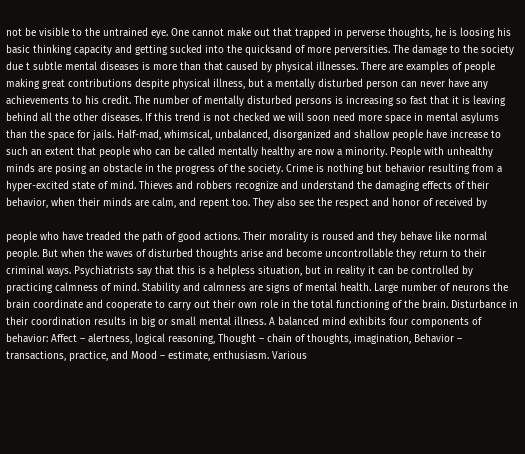not be visible to the untrained eye. One cannot make out that trapped in perverse thoughts, he is loosing his basic thinking capacity and getting sucked into the quicksand of more perversities. The damage to the society due t subtle mental diseases is more than that caused by physical illnesses. There are examples of people making great contributions despite physical illness, but a mentally disturbed person can never have any achievements to his credit. The number of mentally disturbed persons is increasing so fast that it is leaving behind all the other diseases. If this trend is not checked we will soon need more space in mental asylums than the space for jails. Half-mad, whimsical, unbalanced, disorganized and shallow people have increase to such an extent that people who can be called mentally healthy are now a minority. People with unhealthy minds are posing an obstacle in the progress of the society. Crime is nothing but behavior resulting from a hyper-excited state of mind. Thieves and robbers recognize and understand the damaging effects of their behavior, when their minds are calm, and repent too. They also see the respect and honor of received by

people who have treaded the path of good actions. Their morality is roused and they behave like normal people. But when the waves of disturbed thoughts arise and become uncontrollable they return to their criminal ways. Psychiatrists say that this is a helpless situation, but in reality it can be controlled by practicing calmness of mind. Stability and calmness are signs of mental health. Large number of neurons the brain coordinate and cooperate to carry out their own role in the total functioning of the brain. Disturbance in their coordination results in big or small mental illness. A balanced mind exhibits four components of behavior: Affect – alertness, logical reasoning, Thought – chain of thoughts, imagination, Behavior – transactions, practice, and Mood – estimate, enthusiasm. Various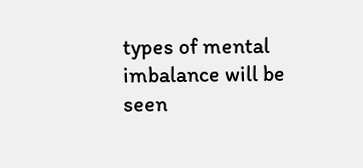types of mental imbalance will be seen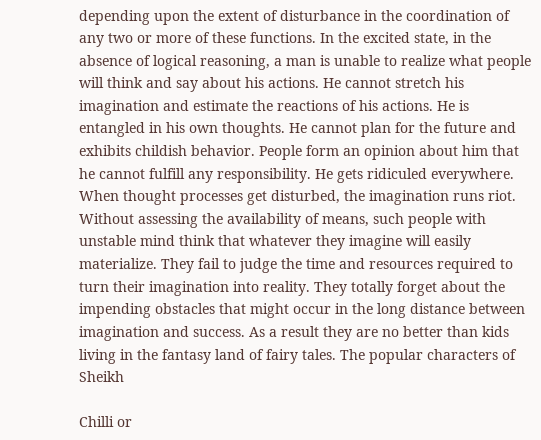depending upon the extent of disturbance in the coordination of any two or more of these functions. In the excited state, in the absence of logical reasoning, a man is unable to realize what people will think and say about his actions. He cannot stretch his imagination and estimate the reactions of his actions. He is entangled in his own thoughts. He cannot plan for the future and exhibits childish behavior. People form an opinion about him that he cannot fulfill any responsibility. He gets ridiculed everywhere. When thought processes get disturbed, the imagination runs riot. Without assessing the availability of means, such people with unstable mind think that whatever they imagine will easily materialize. They fail to judge the time and resources required to turn their imagination into reality. They totally forget about the impending obstacles that might occur in the long distance between imagination and success. As a result they are no better than kids living in the fantasy land of fairy tales. The popular characters of Sheikh

Chilli or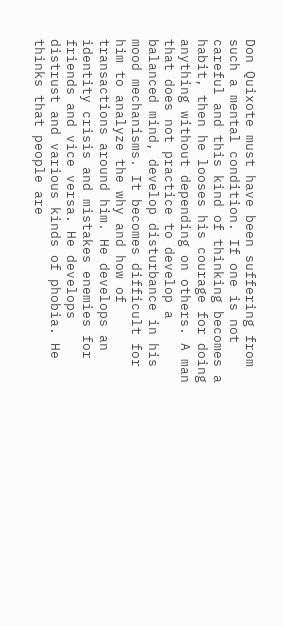Don Quixote must have been suffering from such a mental condition. If one is not careful and this kind of thinking becomes a habit, then he looses his courage for doing anything without depending on others. A man that does not practice to develop a balanced mind, develop disturbance in his mood mechanisms. It becomes difficult for him to analyze the why and how of transactions around him. He develops an identity crisis and mistakes enemies for friends and vice versa. He develops distrust and various kinds of phobia. He thinks that people are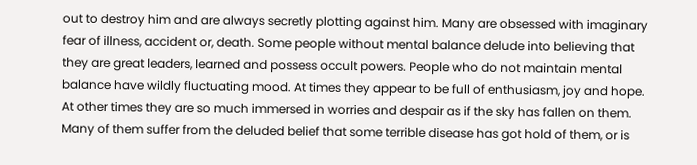out to destroy him and are always secretly plotting against him. Many are obsessed with imaginary fear of illness, accident or, death. Some people without mental balance delude into believing that they are great leaders, learned and possess occult powers. People who do not maintain mental balance have wildly fluctuating mood. At times they appear to be full of enthusiasm, joy and hope. At other times they are so much immersed in worries and despair as if the sky has fallen on them. Many of them suffer from the deluded belief that some terrible disease has got hold of them, or is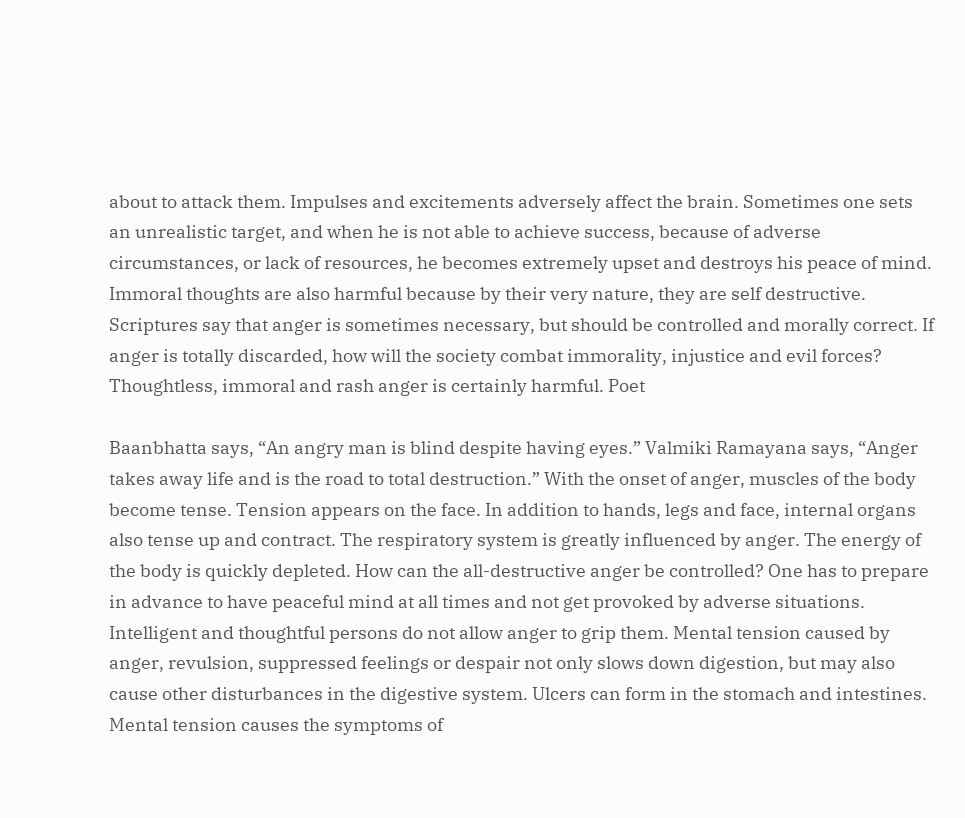about to attack them. Impulses and excitements adversely affect the brain. Sometimes one sets an unrealistic target, and when he is not able to achieve success, because of adverse circumstances, or lack of resources, he becomes extremely upset and destroys his peace of mind. Immoral thoughts are also harmful because by their very nature, they are self destructive. Scriptures say that anger is sometimes necessary, but should be controlled and morally correct. If anger is totally discarded, how will the society combat immorality, injustice and evil forces? Thoughtless, immoral and rash anger is certainly harmful. Poet

Baanbhatta says, “An angry man is blind despite having eyes.” Valmiki Ramayana says, “Anger takes away life and is the road to total destruction.” With the onset of anger, muscles of the body become tense. Tension appears on the face. In addition to hands, legs and face, internal organs also tense up and contract. The respiratory system is greatly influenced by anger. The energy of the body is quickly depleted. How can the all-destructive anger be controlled? One has to prepare in advance to have peaceful mind at all times and not get provoked by adverse situations. Intelligent and thoughtful persons do not allow anger to grip them. Mental tension caused by anger, revulsion, suppressed feelings or despair not only slows down digestion, but may also cause other disturbances in the digestive system. Ulcers can form in the stomach and intestines. Mental tension causes the symptoms of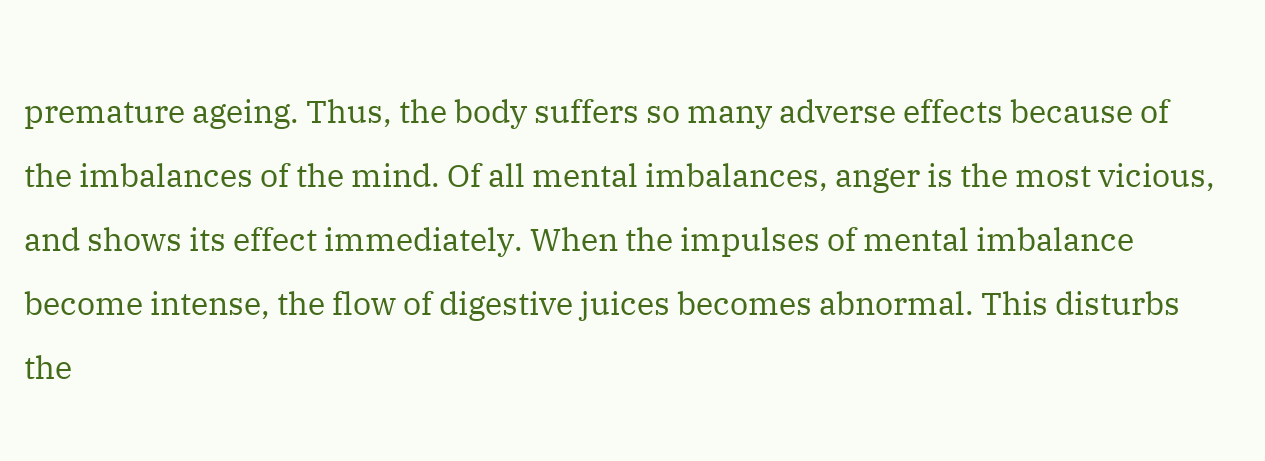premature ageing. Thus, the body suffers so many adverse effects because of the imbalances of the mind. Of all mental imbalances, anger is the most vicious, and shows its effect immediately. When the impulses of mental imbalance become intense, the flow of digestive juices becomes abnormal. This disturbs the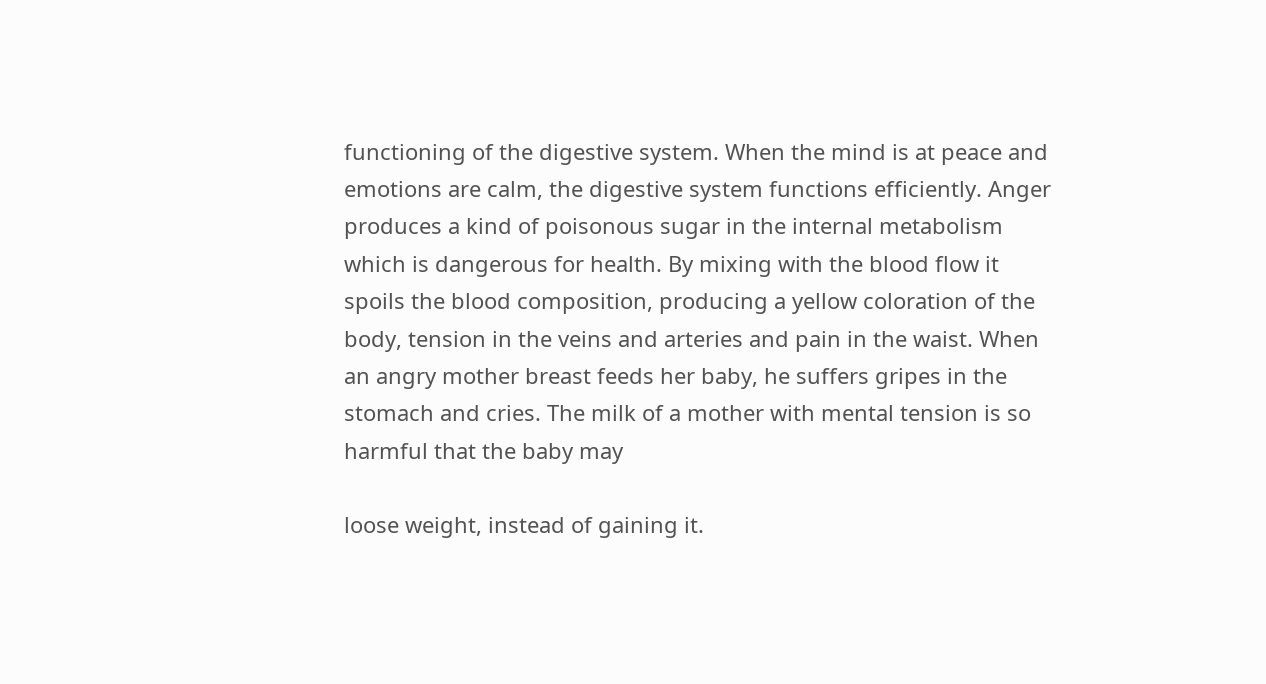functioning of the digestive system. When the mind is at peace and emotions are calm, the digestive system functions efficiently. Anger produces a kind of poisonous sugar in the internal metabolism which is dangerous for health. By mixing with the blood flow it spoils the blood composition, producing a yellow coloration of the body, tension in the veins and arteries and pain in the waist. When an angry mother breast feeds her baby, he suffers gripes in the stomach and cries. The milk of a mother with mental tension is so harmful that the baby may

loose weight, instead of gaining it.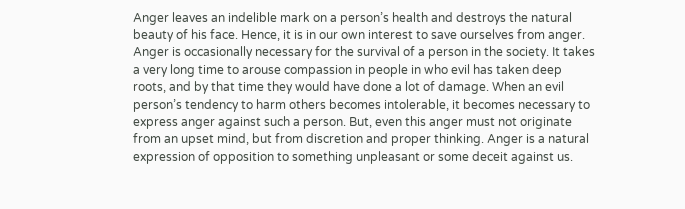Anger leaves an indelible mark on a person’s health and destroys the natural beauty of his face. Hence, it is in our own interest to save ourselves from anger. Anger is occasionally necessary for the survival of a person in the society. It takes a very long time to arouse compassion in people in who evil has taken deep roots, and by that time they would have done a lot of damage. When an evil person’s tendency to harm others becomes intolerable, it becomes necessary to express anger against such a person. But, even this anger must not originate from an upset mind, but from discretion and proper thinking. Anger is a natural expression of opposition to something unpleasant or some deceit against us.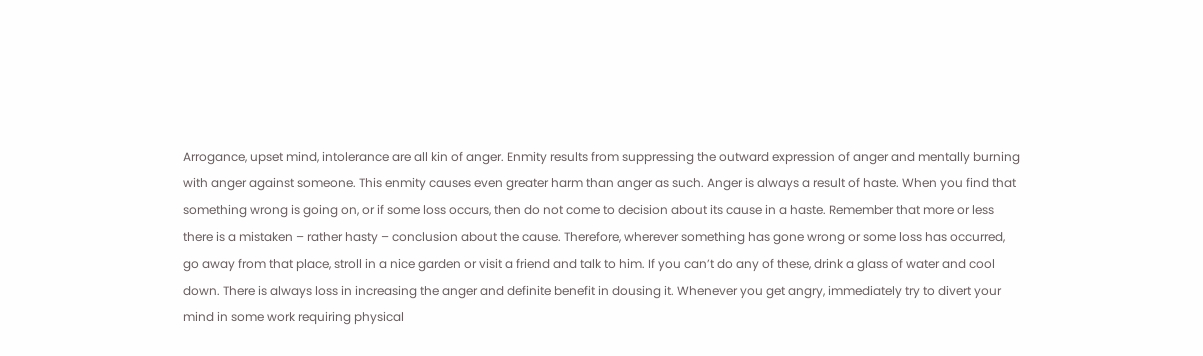Arrogance, upset mind, intolerance are all kin of anger. Enmity results from suppressing the outward expression of anger and mentally burning with anger against someone. This enmity causes even greater harm than anger as such. Anger is always a result of haste. When you find that something wrong is going on, or if some loss occurs, then do not come to decision about its cause in a haste. Remember that more or less there is a mistaken – rather hasty – conclusion about the cause. Therefore, wherever something has gone wrong or some loss has occurred, go away from that place, stroll in a nice garden or visit a friend and talk to him. If you can’t do any of these, drink a glass of water and cool down. There is always loss in increasing the anger and definite benefit in dousing it. Whenever you get angry, immediately try to divert your mind in some work requiring physical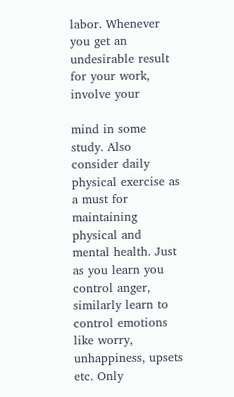labor. Whenever you get an undesirable result for your work, involve your

mind in some study. Also consider daily physical exercise as a must for maintaining physical and mental health. Just as you learn you control anger, similarly learn to control emotions like worry, unhappiness, upsets etc. Only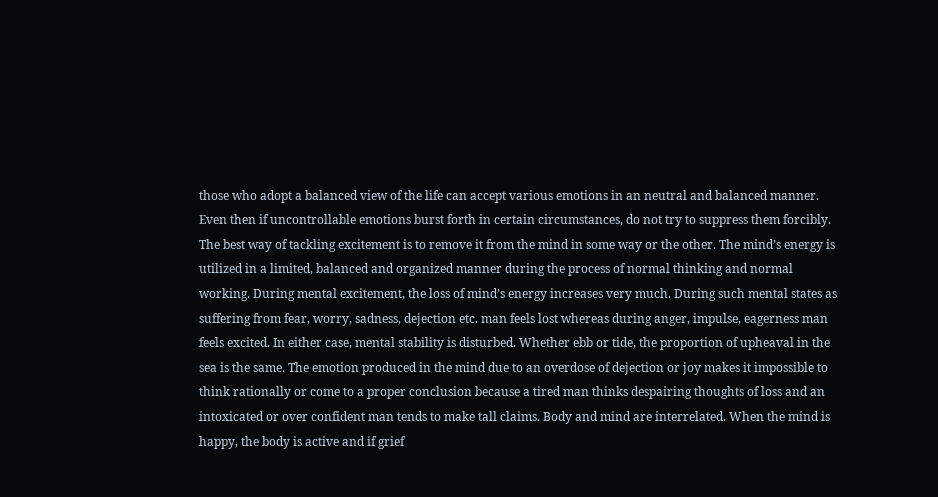those who adopt a balanced view of the life can accept various emotions in an neutral and balanced manner. Even then if uncontrollable emotions burst forth in certain circumstances, do not try to suppress them forcibly. The best way of tackling excitement is to remove it from the mind in some way or the other. The mind’s energy is utilized in a limited, balanced and organized manner during the process of normal thinking and normal working. During mental excitement, the loss of mind’s energy increases very much. During such mental states as suffering from fear, worry, sadness, dejection etc. man feels lost whereas during anger, impulse, eagerness man feels excited. In either case, mental stability is disturbed. Whether ebb or tide, the proportion of upheaval in the sea is the same. The emotion produced in the mind due to an overdose of dejection or joy makes it impossible to think rationally or come to a proper conclusion because a tired man thinks despairing thoughts of loss and an intoxicated or over confident man tends to make tall claims. Body and mind are interrelated. When the mind is happy, the body is active and if grief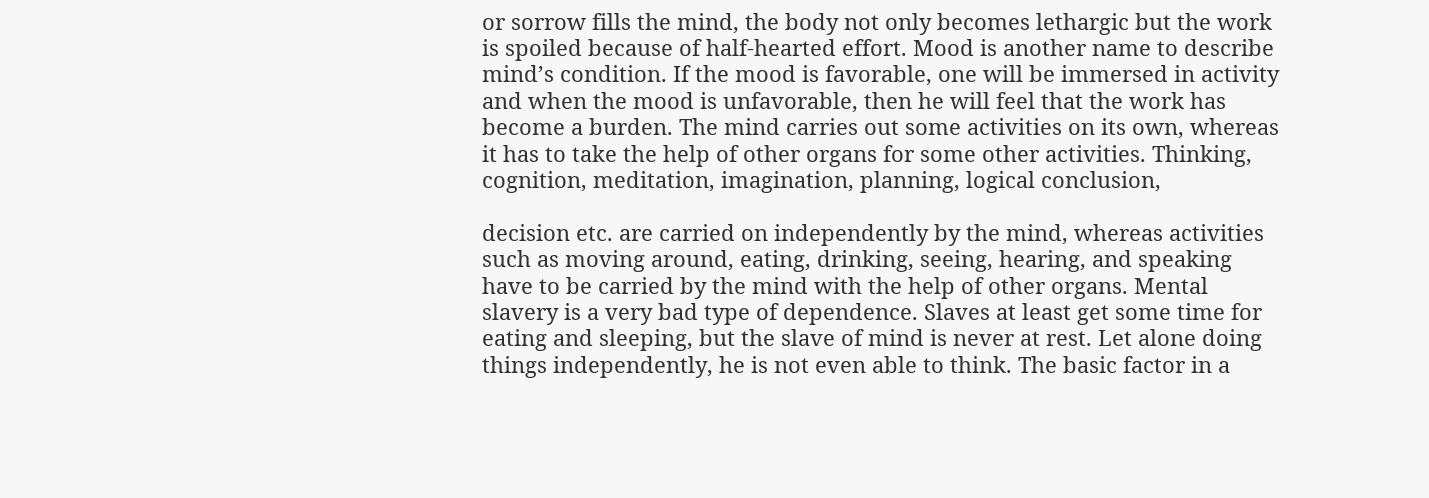or sorrow fills the mind, the body not only becomes lethargic but the work is spoiled because of half-hearted effort. Mood is another name to describe mind’s condition. If the mood is favorable, one will be immersed in activity and when the mood is unfavorable, then he will feel that the work has become a burden. The mind carries out some activities on its own, whereas it has to take the help of other organs for some other activities. Thinking, cognition, meditation, imagination, planning, logical conclusion,

decision etc. are carried on independently by the mind, whereas activities such as moving around, eating, drinking, seeing, hearing, and speaking have to be carried by the mind with the help of other organs. Mental slavery is a very bad type of dependence. Slaves at least get some time for eating and sleeping, but the slave of mind is never at rest. Let alone doing things independently, he is not even able to think. The basic factor in a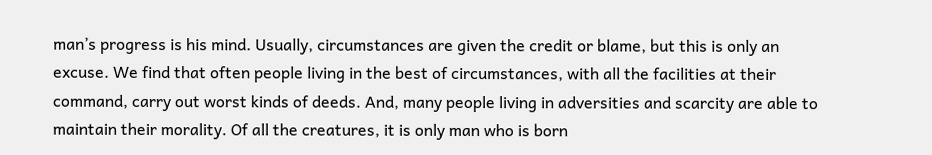man’s progress is his mind. Usually, circumstances are given the credit or blame, but this is only an excuse. We find that often people living in the best of circumstances, with all the facilities at their command, carry out worst kinds of deeds. And, many people living in adversities and scarcity are able to maintain their morality. Of all the creatures, it is only man who is born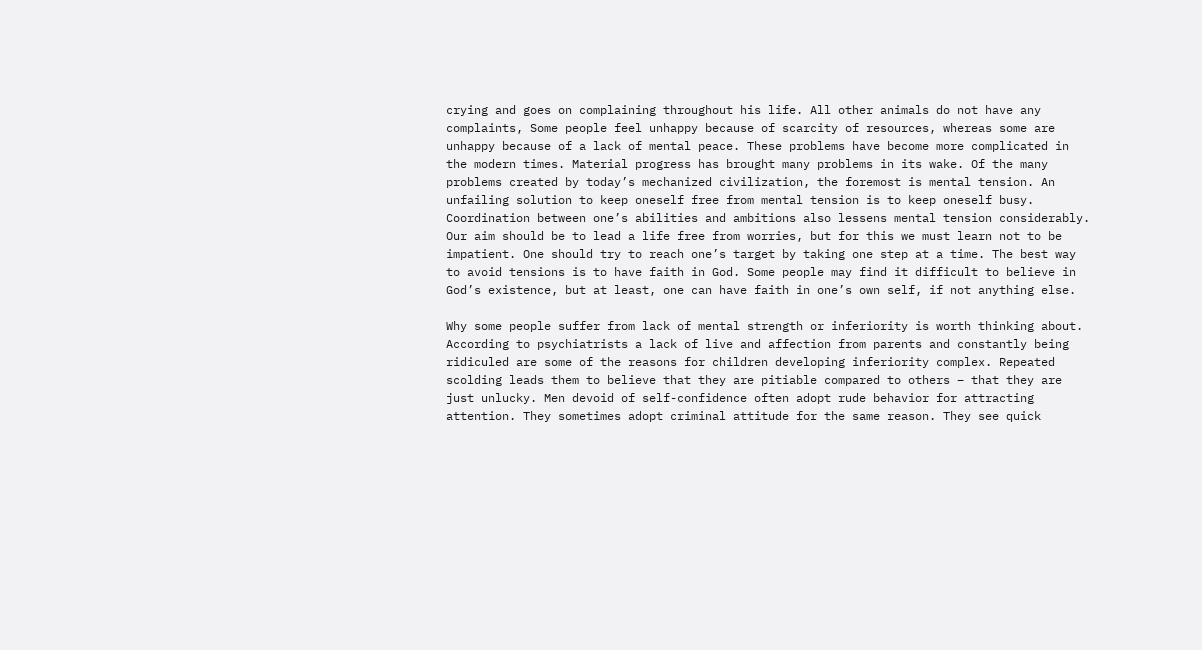crying and goes on complaining throughout his life. All other animals do not have any complaints, Some people feel unhappy because of scarcity of resources, whereas some are unhappy because of a lack of mental peace. These problems have become more complicated in the modern times. Material progress has brought many problems in its wake. Of the many problems created by today’s mechanized civilization, the foremost is mental tension. An unfailing solution to keep oneself free from mental tension is to keep oneself busy. Coordination between one’s abilities and ambitions also lessens mental tension considerably. Our aim should be to lead a life free from worries, but for this we must learn not to be impatient. One should try to reach one’s target by taking one step at a time. The best way to avoid tensions is to have faith in God. Some people may find it difficult to believe in God’s existence, but at least, one can have faith in one’s own self, if not anything else.

Why some people suffer from lack of mental strength or inferiority is worth thinking about. According to psychiatrists a lack of live and affection from parents and constantly being ridiculed are some of the reasons for children developing inferiority complex. Repeated scolding leads them to believe that they are pitiable compared to others – that they are just unlucky. Men devoid of self-confidence often adopt rude behavior for attracting attention. They sometimes adopt criminal attitude for the same reason. They see quick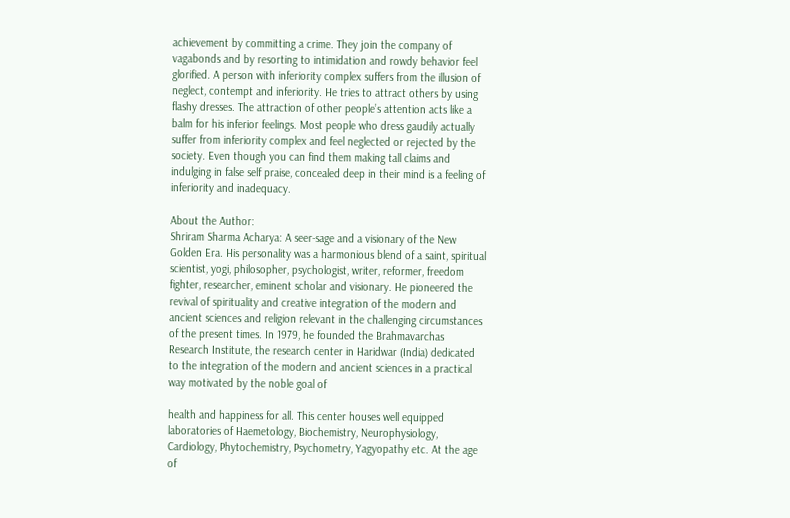achievement by committing a crime. They join the company of vagabonds and by resorting to intimidation and rowdy behavior feel glorified. A person with inferiority complex suffers from the illusion of neglect, contempt and inferiority. He tries to attract others by using flashy dresses. The attraction of other people’s attention acts like a balm for his inferior feelings. Most people who dress gaudily actually suffer from inferiority complex and feel neglected or rejected by the society. Even though you can find them making tall claims and indulging in false self praise, concealed deep in their mind is a feeling of inferiority and inadequacy.

About the Author:
Shriram Sharma Acharya: A seer-sage and a visionary of the New Golden Era. His personality was a harmonious blend of a saint, spiritual scientist, yogi, philosopher, psychologist, writer, reformer, freedom fighter, researcher, eminent scholar and visionary. He pioneered the revival of spirituality and creative integration of the modern and ancient sciences and religion relevant in the challenging circumstances of the present times. In 1979, he founded the Brahmavarchas Research Institute, the research center in Haridwar (India) dedicated to the integration of the modern and ancient sciences in a practical way motivated by the noble goal of

health and happiness for all. This center houses well equipped laboratories of Haemetology, Biochemistry, Neurophysiology, Cardiology, Phytochemistry, Psychometry, Yagyopathy etc. At the age of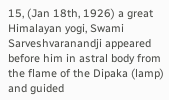15, (Jan 18th, 1926) a great Himalayan yogi, Swami Sarveshvaranandji appeared before him in astral body from the flame of the Dipaka (lamp) and guided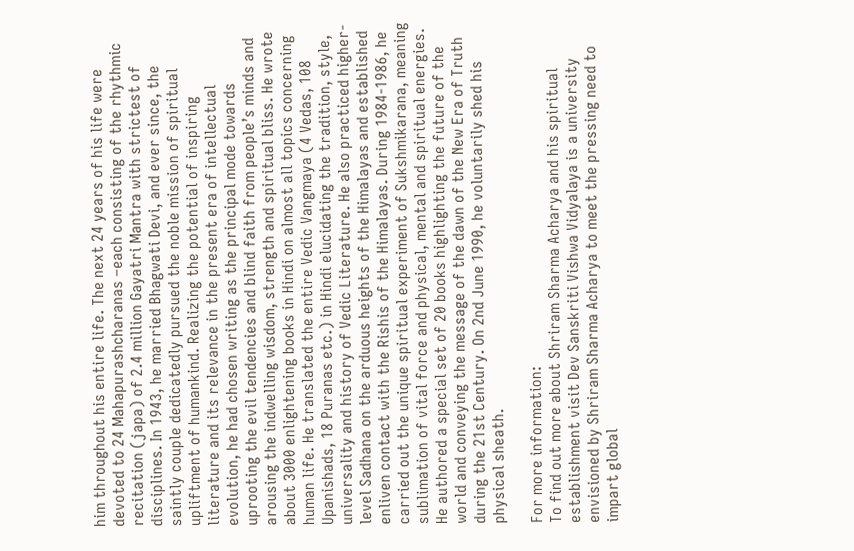him throughout his entire life. The next 24 years of his life were devoted to 24 Mahapurashcharanas –each consisting of the rhythmic recitation (japa) of 2.4 million Gayatri Mantra with strictest of disciplines. In 1943, he married Bhagwati Devi, and ever since, the saintly couple dedicatedly pursued the noble mission of spiritual upliftment of humankind. Realizing the potential of inspiring literature and its relevance in the present era of intellectual evolution, he had chosen writing as the principal mode towards uprooting the evil tendencies and blind faith from people’s minds and arousing the indwelling wisdom, strength and spiritual bliss. He wrote about 3000 enlightening books in Hindi on almost all topics concerning human life. He translated the entire Vedic Vangmaya (4 Vedas, 108 Upanishads, 18 Puranas etc.) in Hindi elucidating the tradition, style, universality and history of Vedic Literature. He also practiced higher-level Sadhana on the arduous heights of the Himalayas and established enliven contact with the Rishis of the Himalayas. During 1984-1986, he carried out the unique spiritual experiment of Sukshmikarana, meaning sublimation of vital force and physical, mental and spiritual energies. He authored a special set of 20 books highlighting the future of the world and conveying the message of the dawn of the New Era of Truth during the 21st Century. On 2nd June 1990, he voluntarily shed his physical sheath.

For more information:
To find out more about Shriram Sharma Acharya and his spiritual establishment visit Dev Sanskriti Vishwa Vidyalaya is a university envisioned by Shriram Sharma Acharya to meet the pressing need to impart global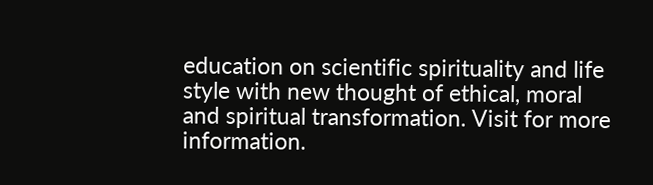education on scientific spirituality and life style with new thought of ethical, moral and spiritual transformation. Visit for more information.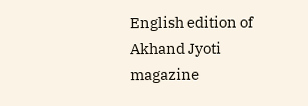English edition of Akhand Jyoti magazine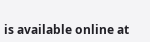is available online at